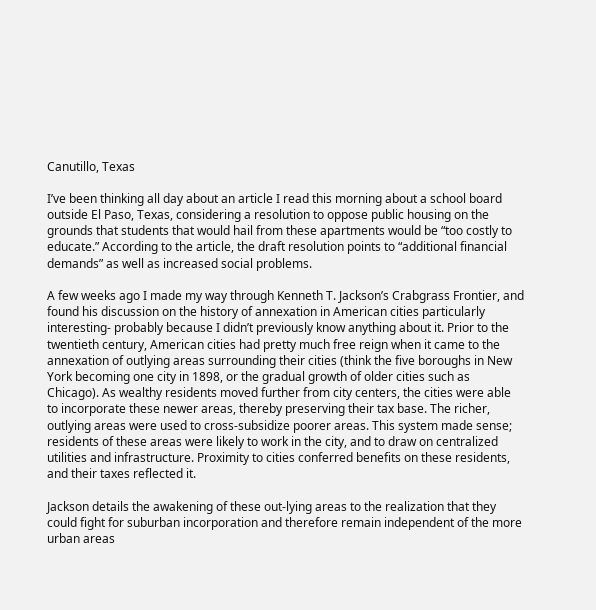Canutillo, Texas

I’ve been thinking all day about an article I read this morning about a school board outside El Paso, Texas, considering a resolution to oppose public housing on the grounds that students that would hail from these apartments would be “too costly to educate.” According to the article, the draft resolution points to “additional financial demands” as well as increased social problems.

A few weeks ago I made my way through Kenneth T. Jackson’s Crabgrass Frontier, and found his discussion on the history of annexation in American cities particularly interesting- probably because I didn’t previously know anything about it. Prior to the twentieth century, American cities had pretty much free reign when it came to the annexation of outlying areas surrounding their cities (think the five boroughs in New York becoming one city in 1898, or the gradual growth of older cities such as Chicago). As wealthy residents moved further from city centers, the cities were able to incorporate these newer areas, thereby preserving their tax base. The richer, outlying areas were used to cross-subsidize poorer areas. This system made sense; residents of these areas were likely to work in the city, and to draw on centralized utilities and infrastructure. Proximity to cities conferred benefits on these residents, and their taxes reflected it.

Jackson details the awakening of these out-lying areas to the realization that they could fight for suburban incorporation and therefore remain independent of the more urban areas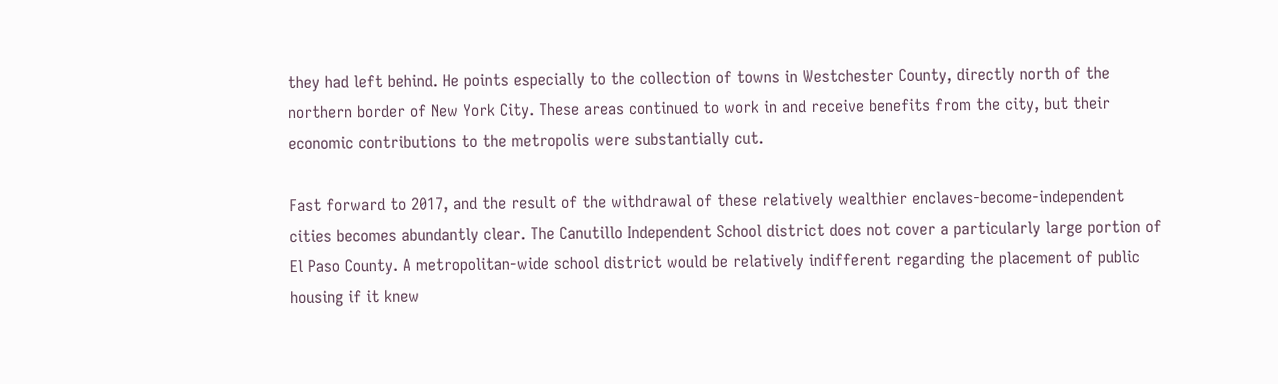they had left behind. He points especially to the collection of towns in Westchester County, directly north of the northern border of New York City. These areas continued to work in and receive benefits from the city, but their economic contributions to the metropolis were substantially cut.

Fast forward to 2017, and the result of the withdrawal of these relatively wealthier enclaves-become-independent cities becomes abundantly clear. The Canutillo Independent School district does not cover a particularly large portion of El Paso County. A metropolitan-wide school district would be relatively indifferent regarding the placement of public housing if it knew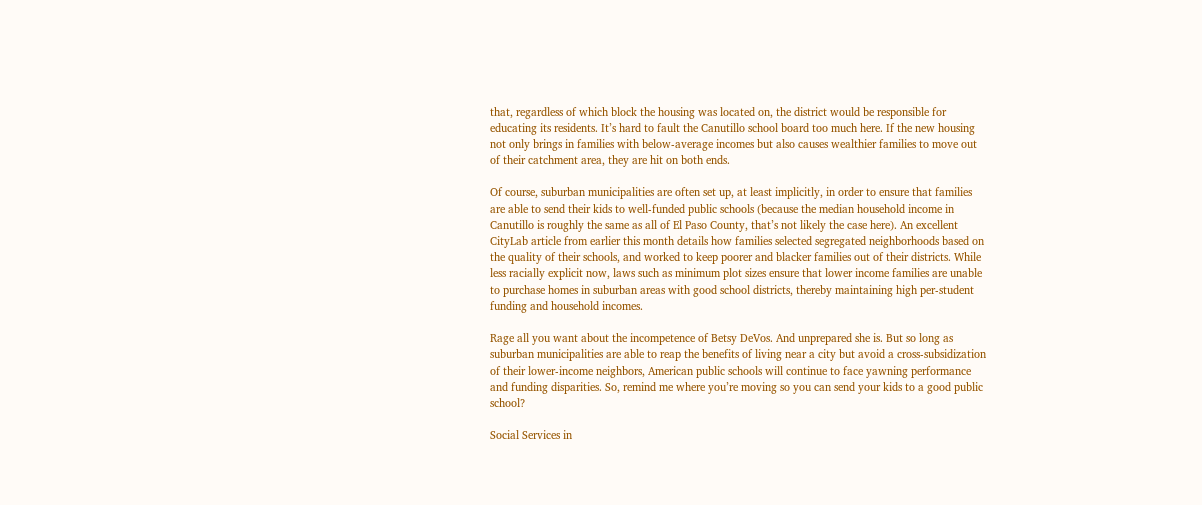that, regardless of which block the housing was located on, the district would be responsible for educating its residents. It’s hard to fault the Canutillo school board too much here. If the new housing not only brings in families with below-average incomes but also causes wealthier families to move out of their catchment area, they are hit on both ends.

Of course, suburban municipalities are often set up, at least implicitly, in order to ensure that families are able to send their kids to well-funded public schools (because the median household income in Canutillo is roughly the same as all of El Paso County, that’s not likely the case here). An excellent CityLab article from earlier this month details how families selected segregated neighborhoods based on the quality of their schools, and worked to keep poorer and blacker families out of their districts. While less racially explicit now, laws such as minimum plot sizes ensure that lower income families are unable to purchase homes in suburban areas with good school districts, thereby maintaining high per-student funding and household incomes.

Rage all you want about the incompetence of Betsy DeVos. And unprepared she is. But so long as suburban municipalities are able to reap the benefits of living near a city but avoid a cross-subsidization of their lower-income neighbors, American public schools will continue to face yawning performance and funding disparities. So, remind me where you’re moving so you can send your kids to a good public school?

Social Services in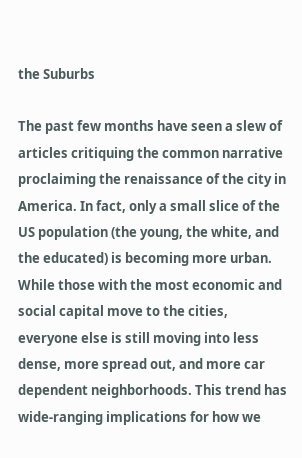the Suburbs

The past few months have seen a slew of articles critiquing the common narrative proclaiming the renaissance of the city in America. In fact, only a small slice of the US population (the young, the white, and the educated) is becoming more urban. While those with the most economic and social capital move to the cities, everyone else is still moving into less dense, more spread out, and more car dependent neighborhoods. This trend has wide-ranging implications for how we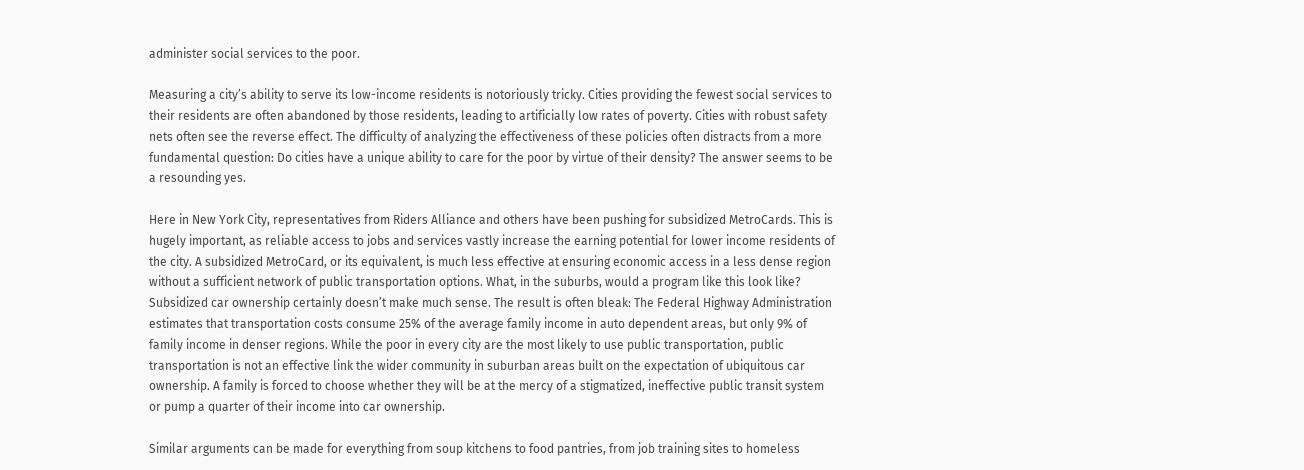administer social services to the poor.

Measuring a city’s ability to serve its low-income residents is notoriously tricky. Cities providing the fewest social services to their residents are often abandoned by those residents, leading to artificially low rates of poverty. Cities with robust safety nets often see the reverse effect. The difficulty of analyzing the effectiveness of these policies often distracts from a more fundamental question: Do cities have a unique ability to care for the poor by virtue of their density? The answer seems to be a resounding yes.

Here in New York City, representatives from Riders Alliance and others have been pushing for subsidized MetroCards. This is hugely important, as reliable access to jobs and services vastly increase the earning potential for lower income residents of the city. A subsidized MetroCard, or its equivalent, is much less effective at ensuring economic access in a less dense region without a sufficient network of public transportation options. What, in the suburbs, would a program like this look like? Subsidized car ownership certainly doesn’t make much sense. The result is often bleak: The Federal Highway Administration estimates that transportation costs consume 25% of the average family income in auto dependent areas, but only 9% of family income in denser regions. While the poor in every city are the most likely to use public transportation, public transportation is not an effective link the wider community in suburban areas built on the expectation of ubiquitous car ownership. A family is forced to choose whether they will be at the mercy of a stigmatized, ineffective public transit system or pump a quarter of their income into car ownership.

Similar arguments can be made for everything from soup kitchens to food pantries, from job training sites to homeless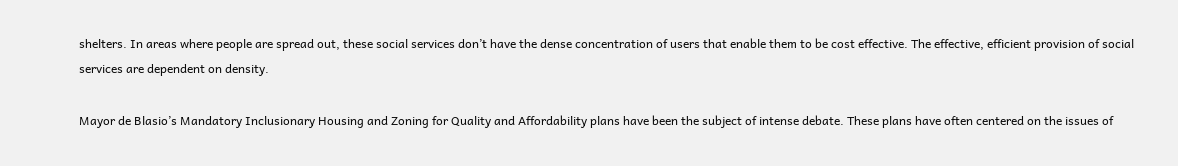shelters. In areas where people are spread out, these social services don’t have the dense concentration of users that enable them to be cost effective. The effective, efficient provision of social services are dependent on density.

Mayor de Blasio’s Mandatory Inclusionary Housing and Zoning for Quality and Affordability plans have been the subject of intense debate. These plans have often centered on the issues of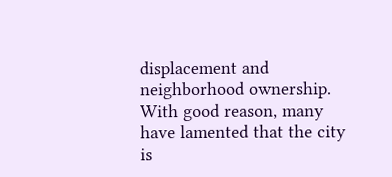displacement and neighborhood ownership. With good reason, many have lamented that the city is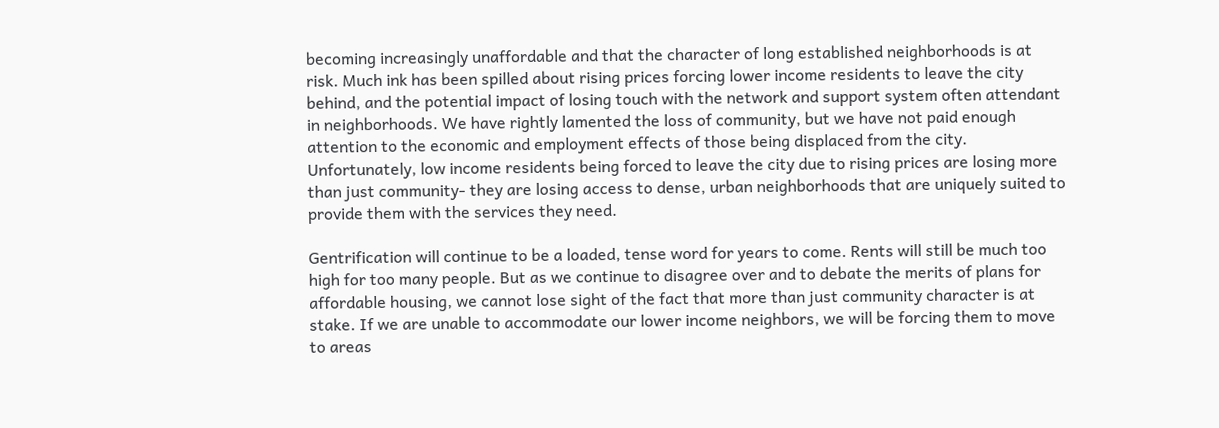becoming increasingly unaffordable and that the character of long established neighborhoods is at risk. Much ink has been spilled about rising prices forcing lower income residents to leave the city behind, and the potential impact of losing touch with the network and support system often attendant in neighborhoods. We have rightly lamented the loss of community, but we have not paid enough attention to the economic and employment effects of those being displaced from the city. Unfortunately, low income residents being forced to leave the city due to rising prices are losing more than just community- they are losing access to dense, urban neighborhoods that are uniquely suited to provide them with the services they need.

Gentrification will continue to be a loaded, tense word for years to come. Rents will still be much too high for too many people. But as we continue to disagree over and to debate the merits of plans for affordable housing, we cannot lose sight of the fact that more than just community character is at stake. If we are unable to accommodate our lower income neighbors, we will be forcing them to move to areas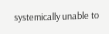systemically unable to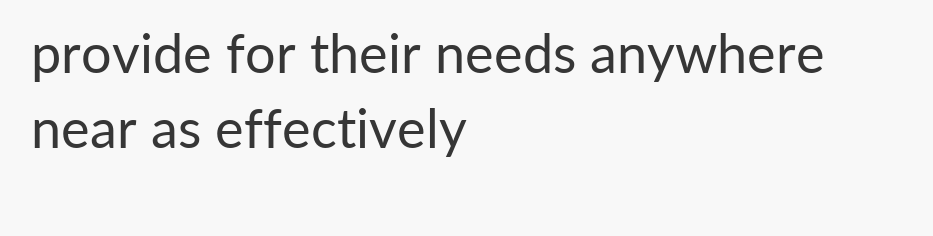provide for their needs anywhere near as effectively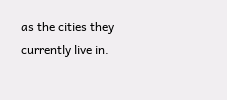as the cities they currently live in.